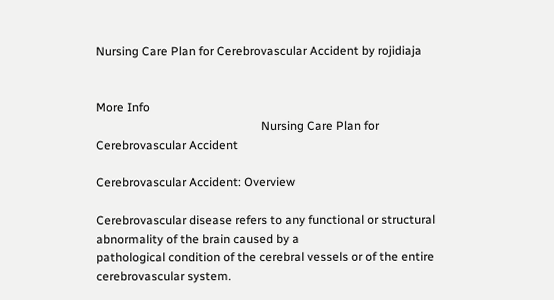Nursing Care Plan for Cerebrovascular Accident by rojidiaja


More Info
                                                       Nursing Care Plan for Cerebrovascular Accident

Cerebrovascular Accident: Overview

Cerebrovascular disease refers to any functional or structural abnormality of the brain caused by a
pathological condition of the cerebral vessels or of the entire cerebrovascular system.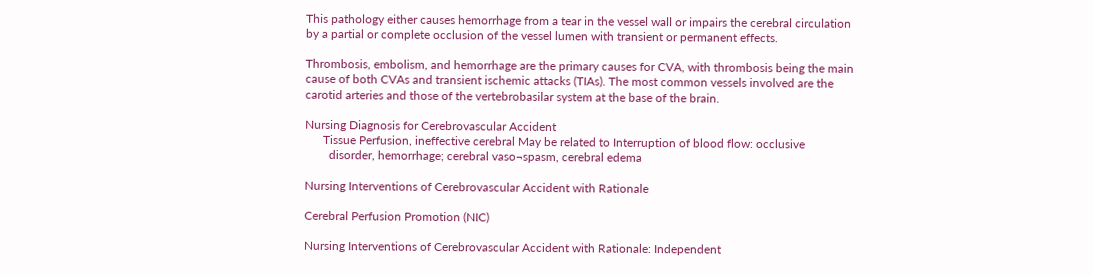This pathology either causes hemorrhage from a tear in the vessel wall or impairs the cerebral circulation
by a partial or complete occlusion of the vessel lumen with transient or permanent effects.

Thrombosis, embolism, and hemorrhage are the primary causes for CVA, with thrombosis being the main
cause of both CVAs and transient ischemic attacks (TIAs). The most common vessels involved are the
carotid arteries and those of the vertebrobasilar system at the base of the brain.

Nursing Diagnosis for Cerebrovascular Accident
      Tissue Perfusion, ineffective cerebral May be related to Interruption of blood flow: occlusive
        disorder, hemorrhage; cerebral vaso¬spasm, cerebral edema

Nursing Interventions of Cerebrovascular Accident with Rationale

Cerebral Perfusion Promotion (NIC)

Nursing Interventions of Cerebrovascular Accident with Rationale: Independent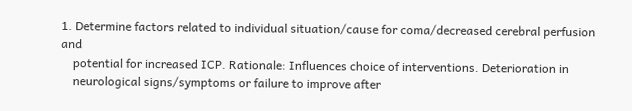1. Determine factors related to individual situation/cause for coma/decreased cerebral perfusion and
    potential for increased ICP. Rationale: Influences choice of interventions. Deterioration in
    neurological signs/symptoms or failure to improve after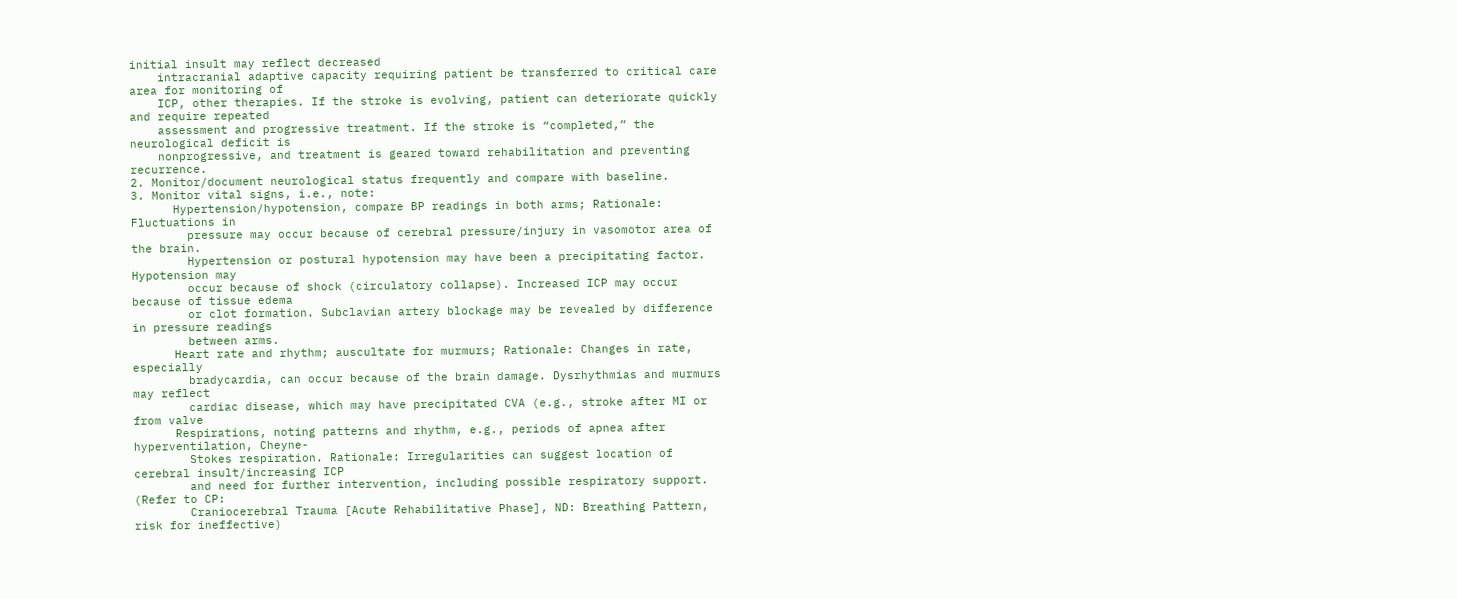initial insult may reflect decreased
    intracranial adaptive capacity requiring patient be transferred to critical care area for monitoring of
    ICP, other therapies. If the stroke is evolving, patient can deteriorate quickly and require repeated
    assessment and progressive treatment. If the stroke is “completed,” the neurological deficit is
    nonprogressive, and treatment is geared toward rehabilitation and preventing recurrence.
2. Monitor/document neurological status frequently and compare with baseline.
3. Monitor vital signs, i.e., note:
      Hypertension/hypotension, compare BP readings in both arms; Rationale: Fluctuations in
        pressure may occur because of cerebral pressure/injury in vasomotor area of the brain.
        Hypertension or postural hypotension may have been a precipitating factor. Hypotension may
        occur because of shock (circulatory collapse). Increased ICP may occur because of tissue edema
        or clot formation. Subclavian artery blockage may be revealed by difference in pressure readings
        between arms.
      Heart rate and rhythm; auscultate for murmurs; Rationale: Changes in rate, especially
        bradycardia, can occur because of the brain damage. Dysrhythmias and murmurs may reflect
        cardiac disease, which may have precipitated CVA (e.g., stroke after MI or from valve
      Respirations, noting patterns and rhythm, e.g., periods of apnea after hyperventilation, Cheyne-
        Stokes respiration. Rationale: Irregularities can suggest location of cerebral insult/increasing ICP
        and need for further intervention, including possible respiratory support. (Refer to CP:
        Craniocerebral Trauma [Acute Rehabilitative Phase], ND: Breathing Pattern, risk for ineffective)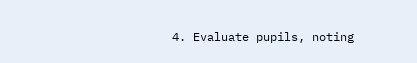4. Evaluate pupils, noting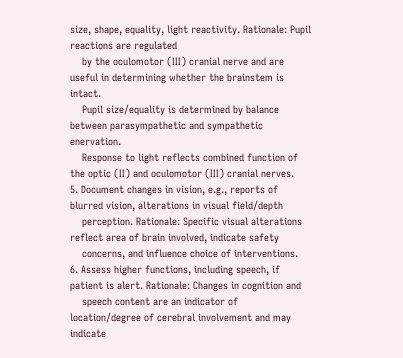size, shape, equality, light reactivity. Rationale: Pupil reactions are regulated
    by the oculomotor (III) cranial nerve and are useful in determining whether the brainstem is intact.
    Pupil size/equality is determined by balance between parasympathetic and sympathetic enervation.
    Response to light reflects combined function of the optic (II) and oculomotor (III) cranial nerves.
5. Document changes in vision, e.g., reports of blurred vision, alterations in visual field/depth
    perception. Rationale: Specific visual alterations reflect area of brain involved, indicate safety
    concerns, and influence choice of interventions.
6. Assess higher functions, including speech, if patient is alert. Rationale: Changes in cognition and
    speech content are an indicator of location/degree of cerebral involvement and may indicate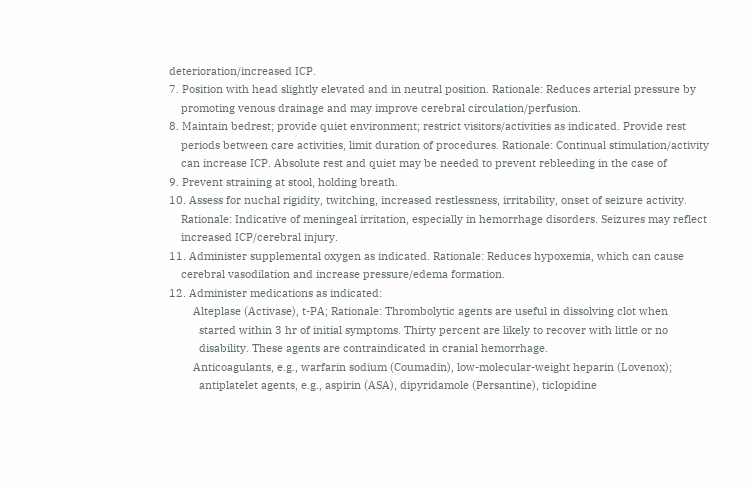deterioration/increased ICP.
7. Position with head slightly elevated and in neutral position. Rationale: Reduces arterial pressure by
    promoting venous drainage and may improve cerebral circulation/perfusion.
8. Maintain bedrest; provide quiet environment; restrict visitors/activities as indicated. Provide rest
    periods between care activities, limit duration of procedures. Rationale: Continual stimulation/activity
    can increase ICP. Absolute rest and quiet may be needed to prevent rebleeding in the case of
9. Prevent straining at stool, holding breath.
10. Assess for nuchal rigidity, twitching, increased restlessness, irritability, onset of seizure activity.
    Rationale: Indicative of meningeal irritation, especially in hemorrhage disorders. Seizures may reflect
    increased ICP/cerebral injury.
11. Administer supplemental oxygen as indicated. Rationale: Reduces hypoxemia, which can cause
    cerebral vasodilation and increase pressure/edema formation.
12. Administer medications as indicated:
        Alteplase (Activase), t-PA; Rationale: Thrombolytic agents are useful in dissolving clot when
          started within 3 hr of initial symptoms. Thirty percent are likely to recover with little or no
          disability. These agents are contraindicated in cranial hemorrhage.
        Anticoagulants, e.g., warfarin sodium (Coumadin), low-molecular-weight heparin (Lovenox);
          antiplatelet agents, e.g., aspirin (ASA), dipyridamole (Persantine), ticlopidine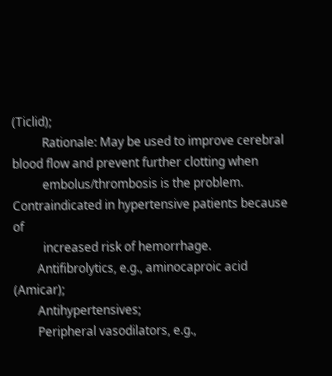(Ticlid);
          Rationale: May be used to improve cerebral blood flow and prevent further clotting when
          embolus/thrombosis is the problem. Contraindicated in hypertensive patients because of
          increased risk of hemorrhage.
        Antifibrolytics, e.g., aminocaproic acid (Amicar);
        Antihypertensives;
        Peripheral vasodilators, e.g.,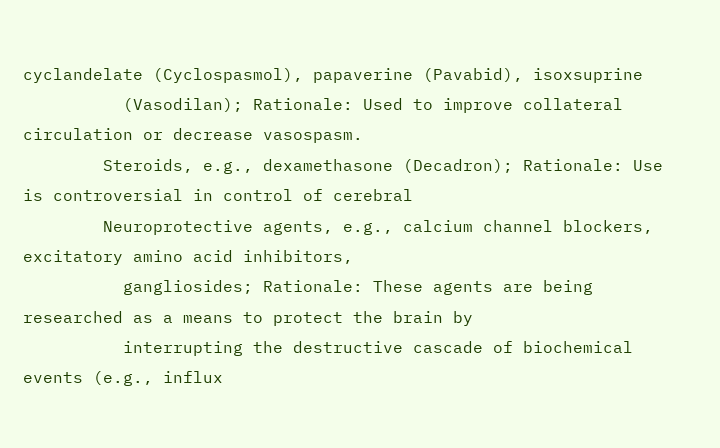cyclandelate (Cyclospasmol), papaverine (Pavabid), isoxsuprine
          (Vasodilan); Rationale: Used to improve collateral circulation or decrease vasospasm.
        Steroids, e.g., dexamethasone (Decadron); Rationale: Use is controversial in control of cerebral
        Neuroprotective agents, e.g., calcium channel blockers, excitatory amino acid inhibitors,
          gangliosides; Rationale: These agents are being researched as a means to protect the brain by
          interrupting the destructive cascade of biochemical events (e.g., influx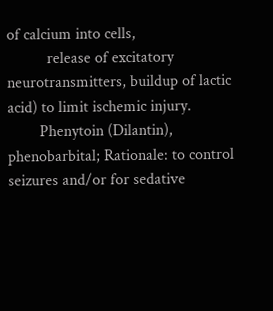of calcium into cells,
          release of excitatory neurotransmitters, buildup of lactic acid) to limit ischemic injury.
        Phenytoin (Dilantin), phenobarbital; Rationale: to control seizures and/or for sedative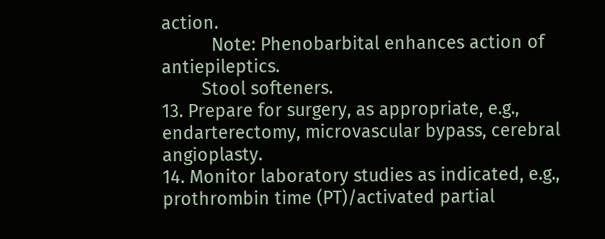action.
          Note: Phenobarbital enhances action of antiepileptics.
        Stool softeners.
13. Prepare for surgery, as appropriate, e.g., endarterectomy, microvascular bypass, cerebral angioplasty.
14. Monitor laboratory studies as indicated, e.g., prothrombin time (PT)/activated partial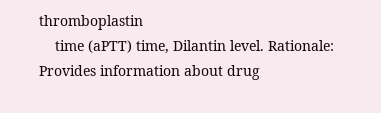thromboplastin
    time (aPTT) time, Dilantin level. Rationale: Provides information about drug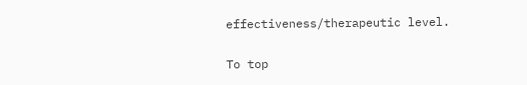effectiveness/therapeutic level.

To top